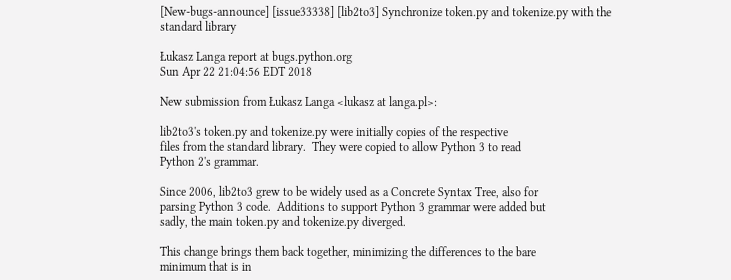[New-bugs-announce] [issue33338] [lib2to3] Synchronize token.py and tokenize.py with the standard library

Łukasz Langa report at bugs.python.org
Sun Apr 22 21:04:56 EDT 2018

New submission from Łukasz Langa <lukasz at langa.pl>:

lib2to3's token.py and tokenize.py were initially copies of the respective
files from the standard library.  They were copied to allow Python 3 to read
Python 2's grammar.

Since 2006, lib2to3 grew to be widely used as a Concrete Syntax Tree, also for
parsing Python 3 code.  Additions to support Python 3 grammar were added but
sadly, the main token.py and tokenize.py diverged.

This change brings them back together, minimizing the differences to the bare
minimum that is in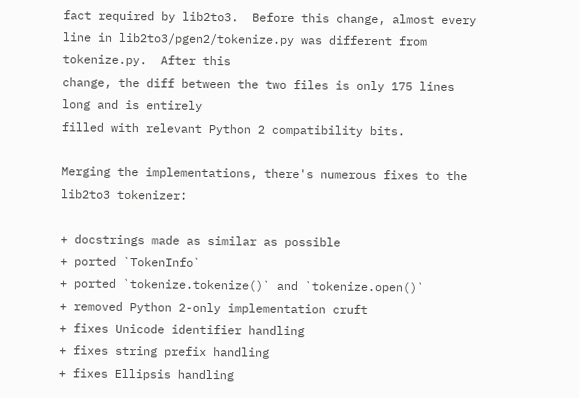fact required by lib2to3.  Before this change, almost every
line in lib2to3/pgen2/tokenize.py was different from tokenize.py.  After this
change, the diff between the two files is only 175 lines long and is entirely
filled with relevant Python 2 compatibility bits.

Merging the implementations, there's numerous fixes to the lib2to3 tokenizer:

+ docstrings made as similar as possible
+ ported `TokenInfo`
+ ported `tokenize.tokenize()` and `tokenize.open()`
+ removed Python 2-only implementation cruft
+ fixes Unicode identifier handling
+ fixes string prefix handling
+ fixes Ellipsis handling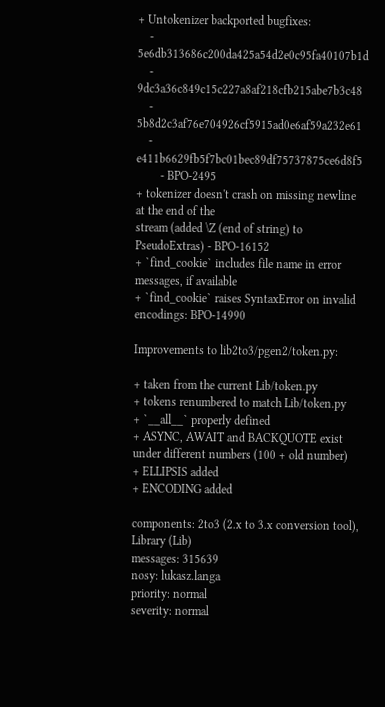+ Untokenizer backported bugfixes:
    - 5e6db313686c200da425a54d2e0c95fa40107b1d
    - 9dc3a36c849c15c227a8af218cfb215abe7b3c48
    - 5b8d2c3af76e704926cf5915ad0e6af59a232e61
    - e411b6629fb5f7bc01bec89df75737875ce6d8f5
        - BPO-2495
+ tokenizer doesn't crash on missing newline at the end of the
stream (added \Z (end of string) to PseudoExtras) - BPO-16152
+ `find_cookie` includes file name in error messages, if available
+ `find_cookie` raises SyntaxError on invalid encodings: BPO-14990

Improvements to lib2to3/pgen2/token.py:

+ taken from the current Lib/token.py
+ tokens renumbered to match Lib/token.py
+ `__all__` properly defined
+ ASYNC, AWAIT and BACKQUOTE exist under different numbers (100 + old number)
+ ELLIPSIS added
+ ENCODING added

components: 2to3 (2.x to 3.x conversion tool), Library (Lib)
messages: 315639
nosy: lukasz.langa
priority: normal
severity: normal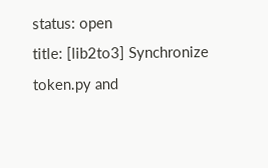status: open
title: [lib2to3] Synchronize token.py and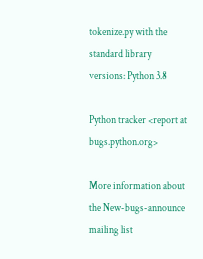tokenize.py with the standard library
versions: Python 3.8

Python tracker <report at bugs.python.org>

More information about the New-bugs-announce mailing list